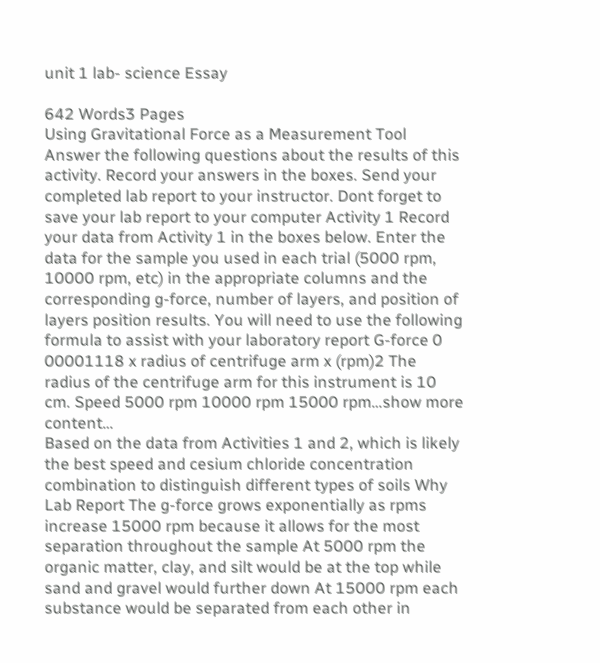unit 1 lab- science Essay

642 Words3 Pages
Using Gravitational Force as a Measurement Tool Answer the following questions about the results of this activity. Record your answers in the boxes. Send your completed lab report to your instructor. Dont forget to save your lab report to your computer Activity 1 Record your data from Activity 1 in the boxes below. Enter the data for the sample you used in each trial (5000 rpm, 10000 rpm, etc) in the appropriate columns and the corresponding g-force, number of layers, and position of layers position results. You will need to use the following formula to assist with your laboratory report G-force 0 00001118 x radius of centrifuge arm x (rpm)2 The radius of the centrifuge arm for this instrument is 10 cm. Speed 5000 rpm 10000 rpm 15000 rpm…show more content…
Based on the data from Activities 1 and 2, which is likely the best speed and cesium chloride concentration combination to distinguish different types of soils Why Lab Report The g-force grows exponentially as rpms increase 15000 rpm because it allows for the most separation throughout the sample At 5000 rpm the organic matter, clay, and silt would be at the top while sand and gravel would further down At 15000 rpm each substance would be separated from each other in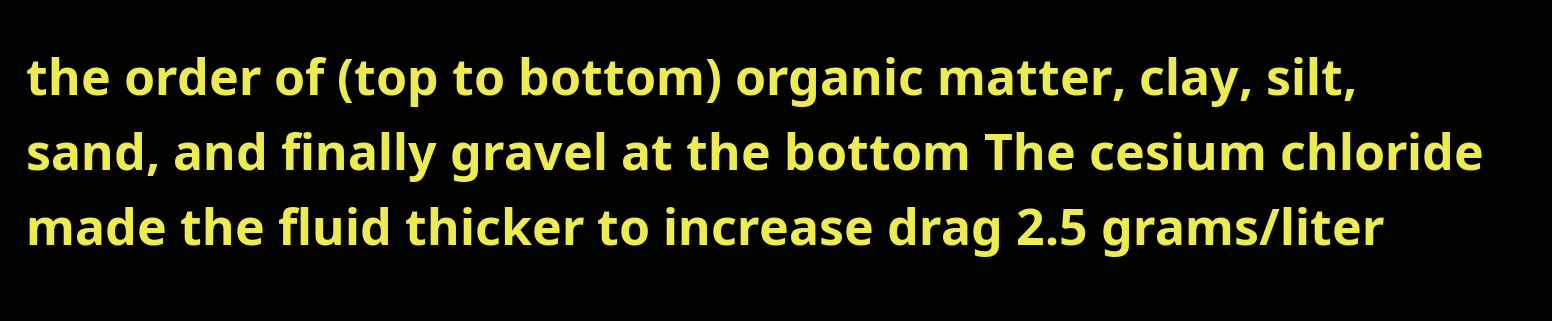the order of (top to bottom) organic matter, clay, silt, sand, and finally gravel at the bottom The cesium chloride made the fluid thicker to increase drag 2.5 grams/liter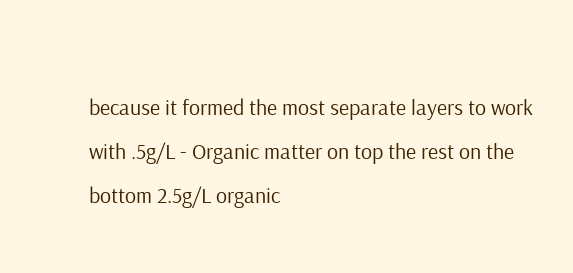because it formed the most separate layers to work with .5g/L - Organic matter on top the rest on the bottom 2.5g/L organic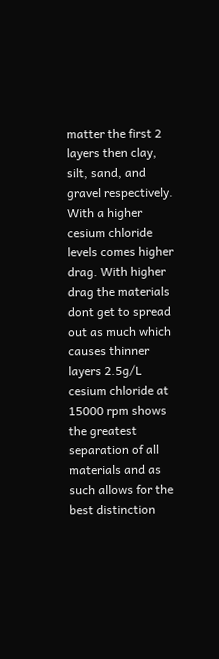matter the first 2 layers then clay, silt, sand, and gravel respectively. With a higher cesium chloride levels comes higher drag. With higher drag the materials dont get to spread out as much which causes thinner layers 2.5g/L cesium chloride at 15000 rpm shows the greatest separation of all materials and as such allows for the best distinction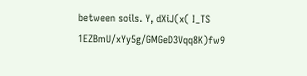between soils. Y, dXiJ(x( I_TS 1EZBmU/xYy5g/GMGeD3Vqq8K)fw9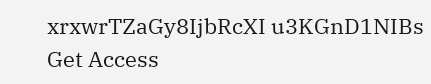xrxwrTZaGy8IjbRcXI u3KGnD1NIBs
Get Access